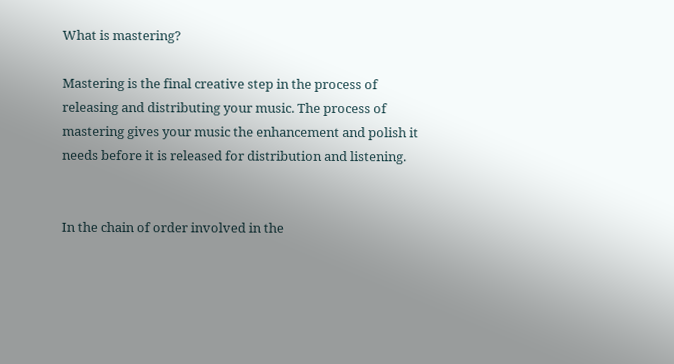What is mastering?

Mastering is the final creative step in the process of releasing and distributing your music. The process of mastering gives your music the enhancement and polish it needs before it is released for distribution and listening.


In the chain of order involved in the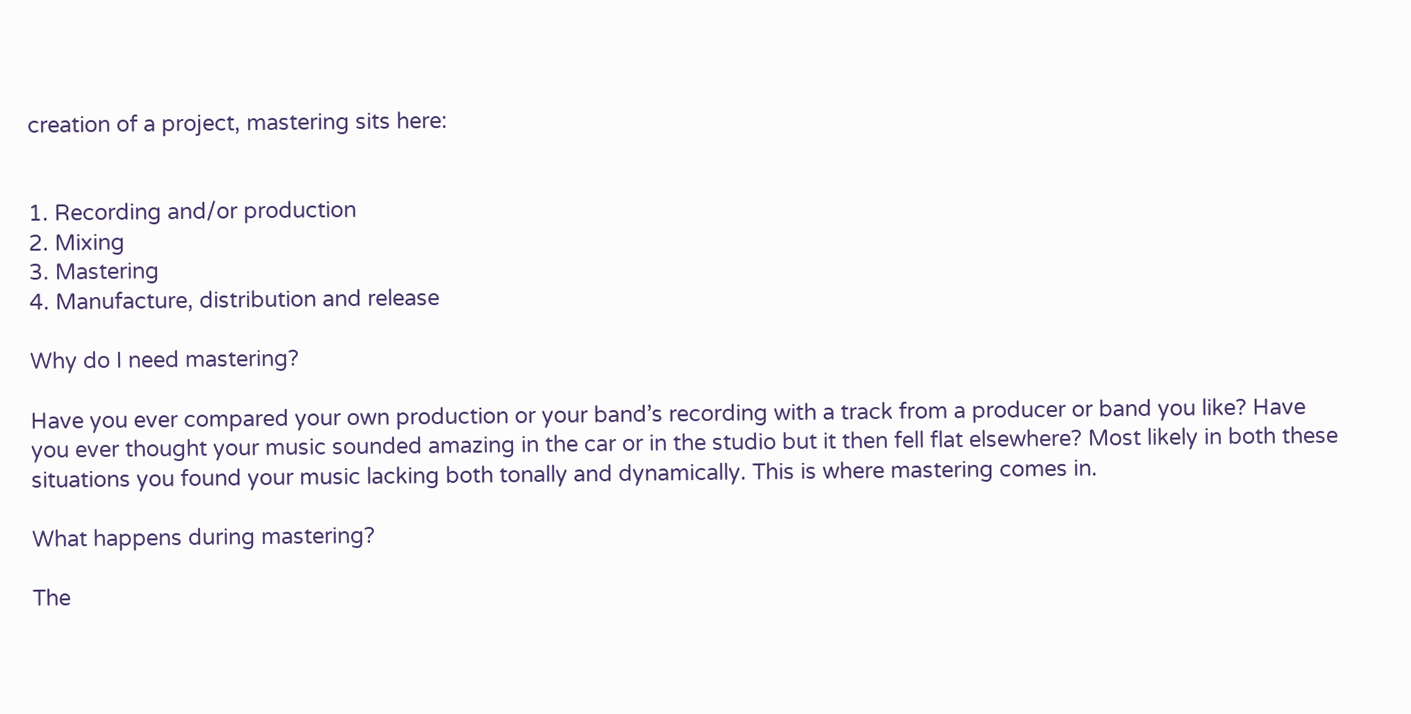creation of a project, mastering sits here:


1. Recording and/or production
2. Mixing
3. Mastering
4. Manufacture, distribution and release

Why do I need mastering?

Have you ever compared your own production or your band’s recording with a track from a producer or band you like? Have you ever thought your music sounded amazing in the car or in the studio but it then fell flat elsewhere? Most likely in both these situations you found your music lacking both tonally and dynamically. This is where mastering comes in.

What happens during mastering?

The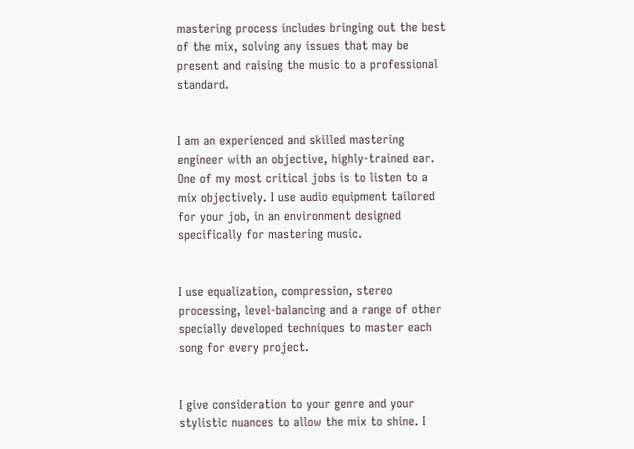mastering process includes bringing out the best of the mix, solving any issues that may be present and raising the music to a professional standard.


I am an experienced and skilled mastering engineer with an objective, highly-trained ear. One of my most critical jobs is to listen to a mix objectively. I use audio equipment tailored for your job, in an environment designed specifically for mastering music.


I use equalization, compression, stereo processing, level-balancing and a range of other specially developed techniques to master each song for every project.


I give consideration to your genre and your stylistic nuances to allow the mix to shine. I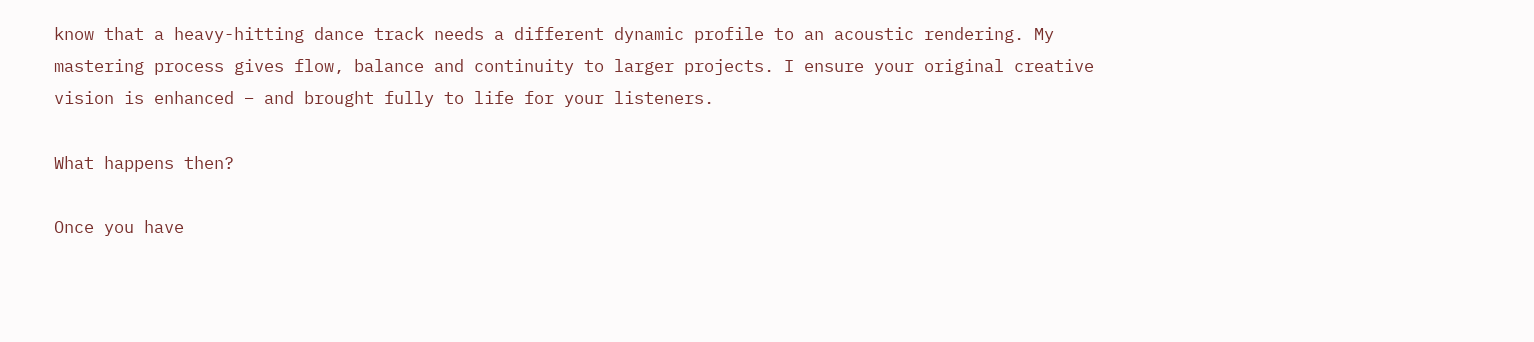know that a heavy-hitting dance track needs a different dynamic profile to an acoustic rendering. My mastering process gives flow, balance and continuity to larger projects. I ensure your original creative vision is enhanced – and brought fully to life for your listeners.

What happens then?

Once you have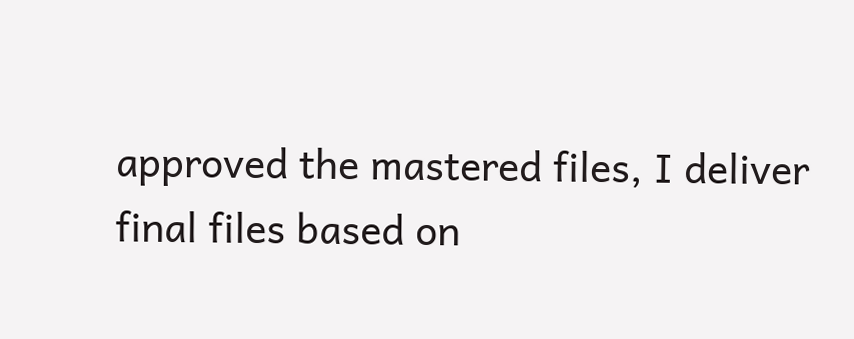approved the mastered files, I deliver final files based on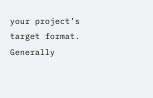your project’s target format. Generally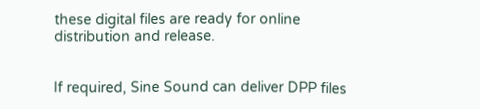these digital files are ready for online distribution and release.


If required, Sine Sound can deliver DPP files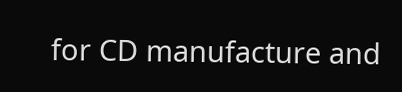for CD manufacture and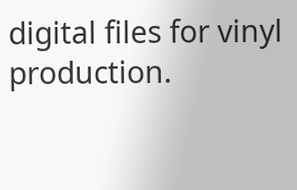digital files for vinyl production.